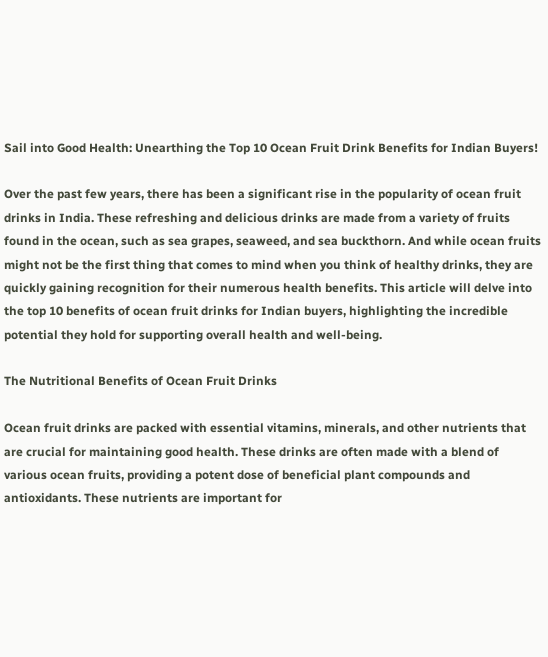Sail into Good Health: Unearthing the Top 10 Ocean Fruit Drink Benefits for Indian Buyers!

Over the past few years, there has been a significant rise in the popularity of ocean fruit drinks in India. These refreshing and delicious drinks are made from a variety of fruits found in the ocean, such as sea grapes, seaweed, and sea buckthorn. And while ocean fruits might not be the first thing that comes to mind when you think of healthy drinks, they are quickly gaining recognition for their numerous health benefits. This article will delve into the top 10 benefits of ocean fruit drinks for Indian buyers, highlighting the incredible potential they hold for supporting overall health and well-being.

The Nutritional Benefits of Ocean Fruit Drinks

Ocean fruit drinks are packed with essential vitamins, minerals, and other nutrients that are crucial for maintaining good health. These drinks are often made with a blend of various ocean fruits, providing a potent dose of beneficial plant compounds and antioxidants. These nutrients are important for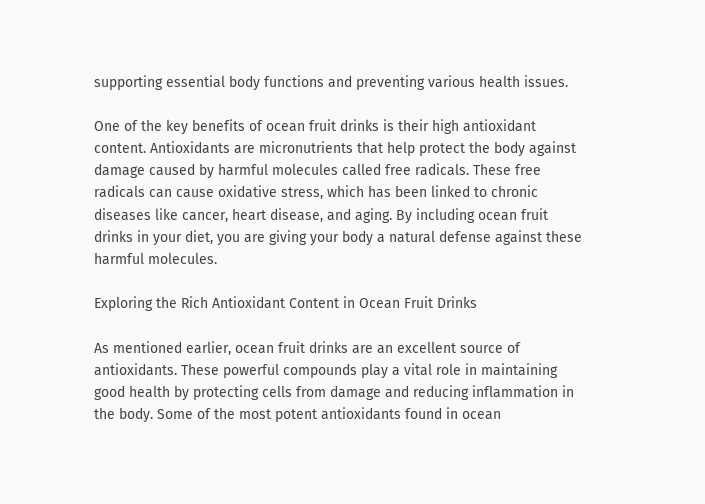supporting essential body functions and preventing various health issues.

One of the key benefits of ocean fruit drinks is their high antioxidant content. Antioxidants are micronutrients that help protect the body against damage caused by harmful molecules called free radicals. These free radicals can cause oxidative stress, which has been linked to chronic diseases like cancer, heart disease, and aging. By including ocean fruit drinks in your diet, you are giving your body a natural defense against these harmful molecules.

Exploring the Rich Antioxidant Content in Ocean Fruit Drinks

As mentioned earlier, ocean fruit drinks are an excellent source of antioxidants. These powerful compounds play a vital role in maintaining good health by protecting cells from damage and reducing inflammation in the body. Some of the most potent antioxidants found in ocean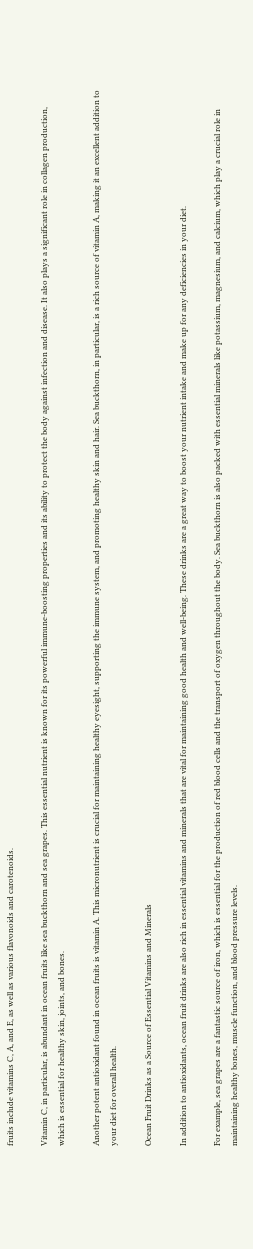fruits include vitamins C, A, and E, as well as various flavonoids and carotenoids.

Vitamin C, in particular, is abundant in ocean fruits like sea buckthorn and sea grapes. This essential nutrient is known for its powerful immune-boosting properties and its ability to protect the body against infection and disease. It also plays a significant role in collagen production, which is essential for healthy skin, joints, and bones.

Another potent antioxidant found in ocean fruits is vitamin A. This micronutrient is crucial for maintaining healthy eyesight, supporting the immune system, and promoting healthy skin and hair. Sea buckthorn, in particular, is a rich source of vitamin A, making it an excellent addition to your diet for overall health.

Ocean Fruit Drinks as a Source of Essential Vitamins and Minerals

In addition to antioxidants, ocean fruit drinks are also rich in essential vitamins and minerals that are vital for maintaining good health and well-being. These drinks are a great way to boost your nutrient intake and make up for any deficiencies in your diet.

For example, sea grapes are a fantastic source of iron, which is essential for the production of red blood cells and the transport of oxygen throughout the body. Sea buckthorn is also packed with essential minerals like potassium, magnesium, and calcium, which play a crucial role in maintaining healthy bones, muscle function, and blood pressure levels.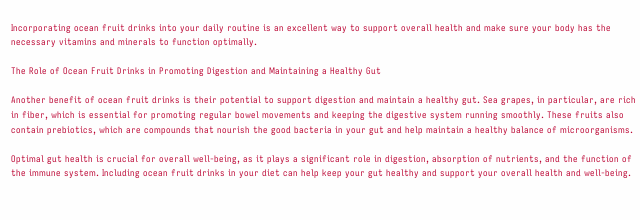Incorporating ocean fruit drinks into your daily routine is an excellent way to support overall health and make sure your body has the necessary vitamins and minerals to function optimally.

The Role of Ocean Fruit Drinks in Promoting Digestion and Maintaining a Healthy Gut

Another benefit of ocean fruit drinks is their potential to support digestion and maintain a healthy gut. Sea grapes, in particular, are rich in fiber, which is essential for promoting regular bowel movements and keeping the digestive system running smoothly. These fruits also contain prebiotics, which are compounds that nourish the good bacteria in your gut and help maintain a healthy balance of microorganisms.

Optimal gut health is crucial for overall well-being, as it plays a significant role in digestion, absorption of nutrients, and the function of the immune system. Including ocean fruit drinks in your diet can help keep your gut healthy and support your overall health and well-being.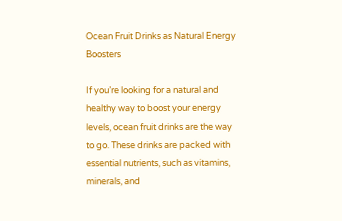Ocean Fruit Drinks as Natural Energy Boosters

If you’re looking for a natural and healthy way to boost your energy levels, ocean fruit drinks are the way to go. These drinks are packed with essential nutrients, such as vitamins, minerals, and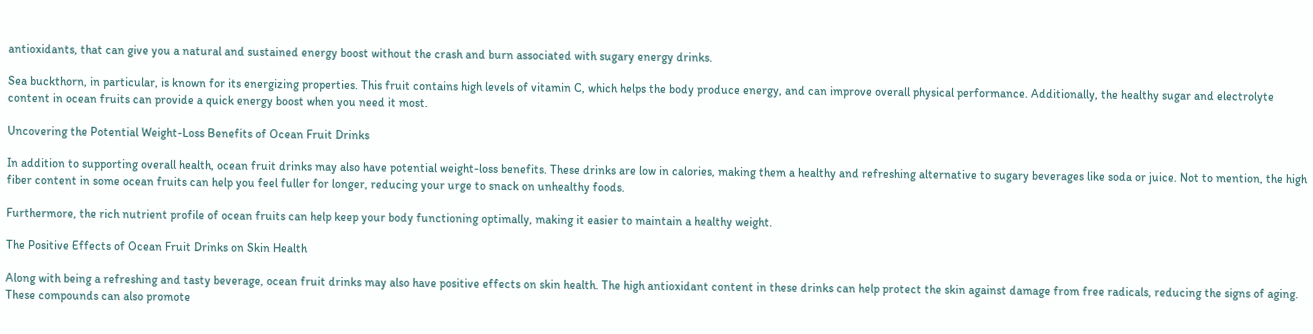antioxidants, that can give you a natural and sustained energy boost without the crash and burn associated with sugary energy drinks.

Sea buckthorn, in particular, is known for its energizing properties. This fruit contains high levels of vitamin C, which helps the body produce energy, and can improve overall physical performance. Additionally, the healthy sugar and electrolyte content in ocean fruits can provide a quick energy boost when you need it most.

Uncovering the Potential Weight-Loss Benefits of Ocean Fruit Drinks

In addition to supporting overall health, ocean fruit drinks may also have potential weight-loss benefits. These drinks are low in calories, making them a healthy and refreshing alternative to sugary beverages like soda or juice. Not to mention, the high fiber content in some ocean fruits can help you feel fuller for longer, reducing your urge to snack on unhealthy foods.

Furthermore, the rich nutrient profile of ocean fruits can help keep your body functioning optimally, making it easier to maintain a healthy weight.

The Positive Effects of Ocean Fruit Drinks on Skin Health

Along with being a refreshing and tasty beverage, ocean fruit drinks may also have positive effects on skin health. The high antioxidant content in these drinks can help protect the skin against damage from free radicals, reducing the signs of aging. These compounds can also promote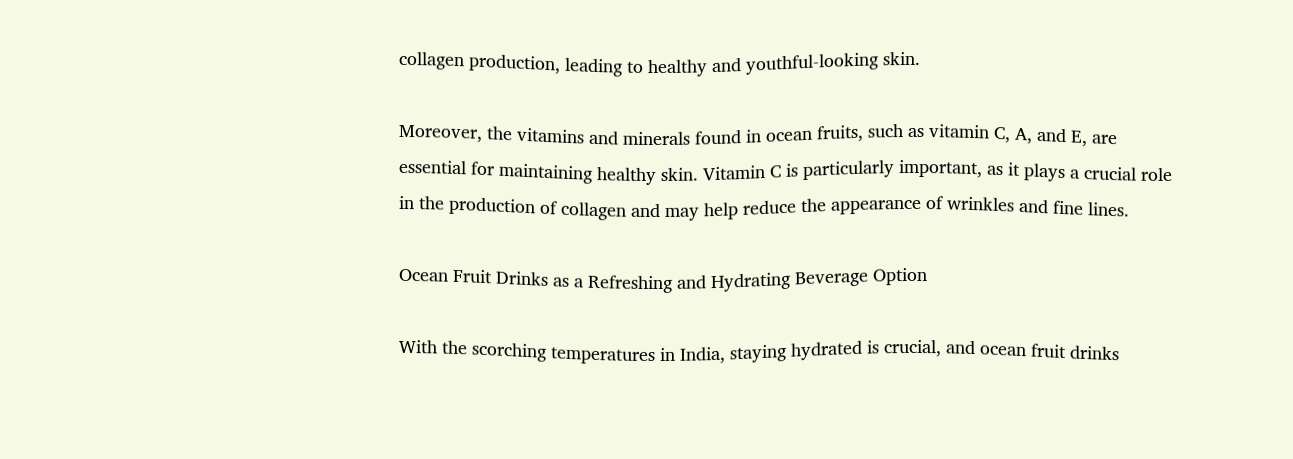collagen production, leading to healthy and youthful-looking skin.

Moreover, the vitamins and minerals found in ocean fruits, such as vitamin C, A, and E, are essential for maintaining healthy skin. Vitamin C is particularly important, as it plays a crucial role in the production of collagen and may help reduce the appearance of wrinkles and fine lines.

Ocean Fruit Drinks as a Refreshing and Hydrating Beverage Option

With the scorching temperatures in India, staying hydrated is crucial, and ocean fruit drinks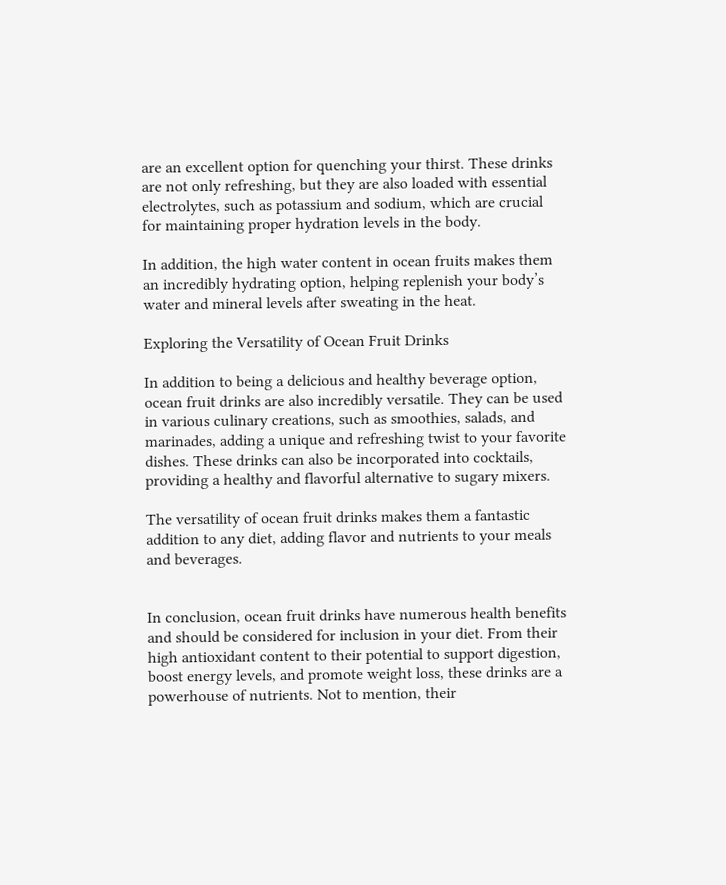are an excellent option for quenching your thirst. These drinks are not only refreshing, but they are also loaded with essential electrolytes, such as potassium and sodium, which are crucial for maintaining proper hydration levels in the body.

In addition, the high water content in ocean fruits makes them an incredibly hydrating option, helping replenish your body’s water and mineral levels after sweating in the heat.

Exploring the Versatility of Ocean Fruit Drinks

In addition to being a delicious and healthy beverage option, ocean fruit drinks are also incredibly versatile. They can be used in various culinary creations, such as smoothies, salads, and marinades, adding a unique and refreshing twist to your favorite dishes. These drinks can also be incorporated into cocktails, providing a healthy and flavorful alternative to sugary mixers.

The versatility of ocean fruit drinks makes them a fantastic addition to any diet, adding flavor and nutrients to your meals and beverages.


In conclusion, ocean fruit drinks have numerous health benefits and should be considered for inclusion in your diet. From their high antioxidant content to their potential to support digestion, boost energy levels, and promote weight loss, these drinks are a powerhouse of nutrients. Not to mention, their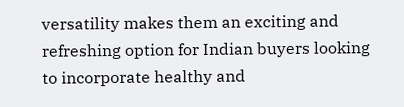versatility makes them an exciting and refreshing option for Indian buyers looking to incorporate healthy and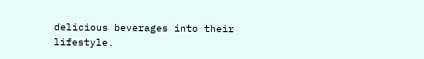delicious beverages into their lifestyle.